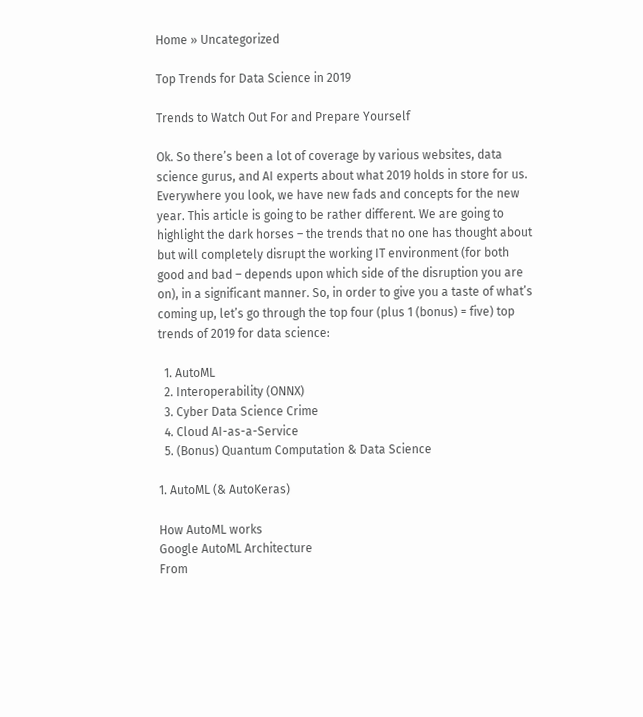Home » Uncategorized

Top Trends for Data Science in 2019

Trends to Watch Out For and Prepare Yourself

Ok. So there’s been a lot of coverage by various websites, data science gurus, and AI experts about what 2019 holds in store for us. Everywhere you look, we have new fads and concepts for the new year. This article is going to be rather different. We are going to highlight the dark horses – the trends that no one has thought about but will completely disrupt the working IT environment (for both good and bad – depends upon which side of the disruption you are on), in a significant manner. So, in order to give you a taste of what’s coming up, let’s go through the top four (plus 1 (bonus) = five) top trends of 2019 for data science:

  1. AutoML
  2. Interoperability (ONNX)
  3. Cyber Data Science Crime
  4. Cloud AI-as-a-Service
  5. (Bonus) Quantum Computation & Data Science

1. AutoML (& AutoKeras)

How AutoML works
Google AutoML Architecture
From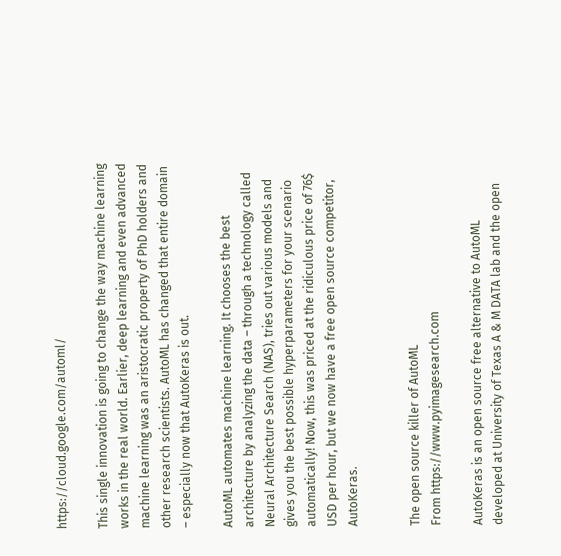https://cloud.google.com/automl/

This single innovation is going to change the way machine learning works in the real world. Earlier, deep learning and even advanced machine learning was an aristocratic property of PhD holders and other research scientists. AutoML has changed that entire domain – especially now that AutoKeras is out.

AutoML automates machine learning. It chooses the best architecture by analyzing the data – through a technology called Neural Architecture Search (NAS), tries out various models and gives you the best possible hyperparameters for your scenario automatically! Now, this was priced at the ridiculous price of 76$ USD per hour, but we now have a free open source competitor, AutoKeras.


The open source killer of AutoML
From https://www.pyimagesearch.com

AutoKeras is an open source free alternative to AutoML developed at University of Texas A & M DATA lab and the open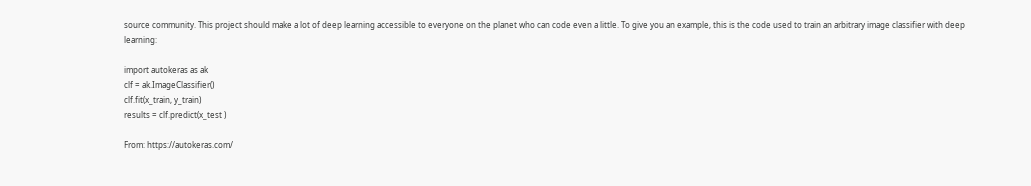source community. This project should make a lot of deep learning accessible to everyone on the planet who can code even a little. To give you an example, this is the code used to train an arbitrary image classifier with deep learning:

import autokeras as ak
clf = ak.ImageClassifier()
clf.fit(x_train, y_train)
results = clf.predict(x_test )

From: https://autokeras.com/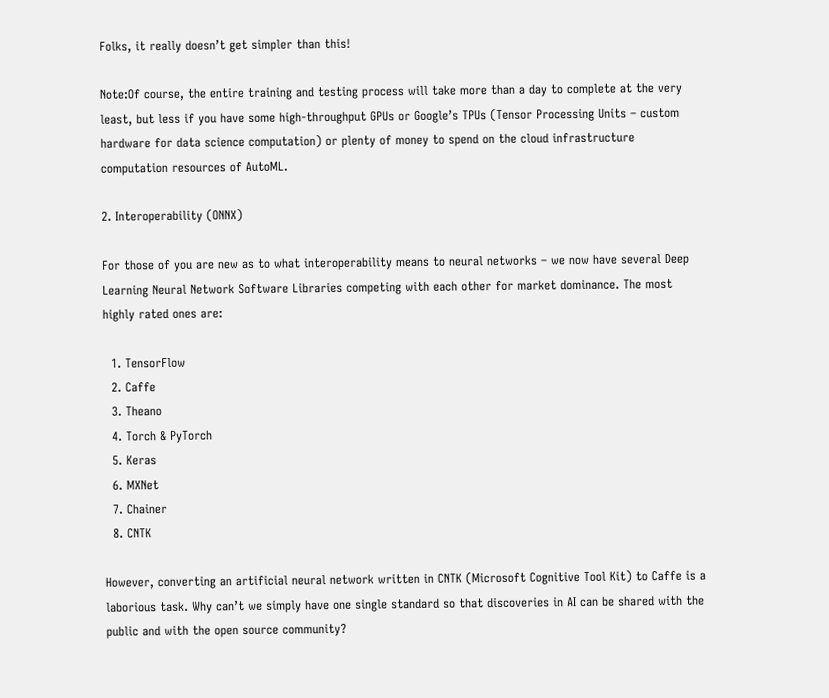Folks, it really doesn’t get simpler than this!

Note:Of course, the entire training and testing process will take more than a day to complete at the very least, but less if you have some high-throughput GPUs or Google’s TPUs (Tensor Processing Units – custom hardware for data science computation) or plenty of money to spend on the cloud infrastructure computation resources of AutoML.

2. Interoperability (ONNX)

For those of you are new as to what interoperability means to neural networks – we now have several Deep Learning Neural Network Software Libraries competing with each other for market dominance. The most highly rated ones are:

  1. TensorFlow
  2. Caffe
  3. Theano
  4. Torch & PyTorch
  5. Keras
  6. MXNet
  7. Chainer
  8. CNTK

However, converting an artificial neural network written in CNTK (Microsoft Cognitive Tool Kit) to Caffe is a laborious task. Why can’t we simply have one single standard so that discoveries in AI can be shared with the public and with the open source community?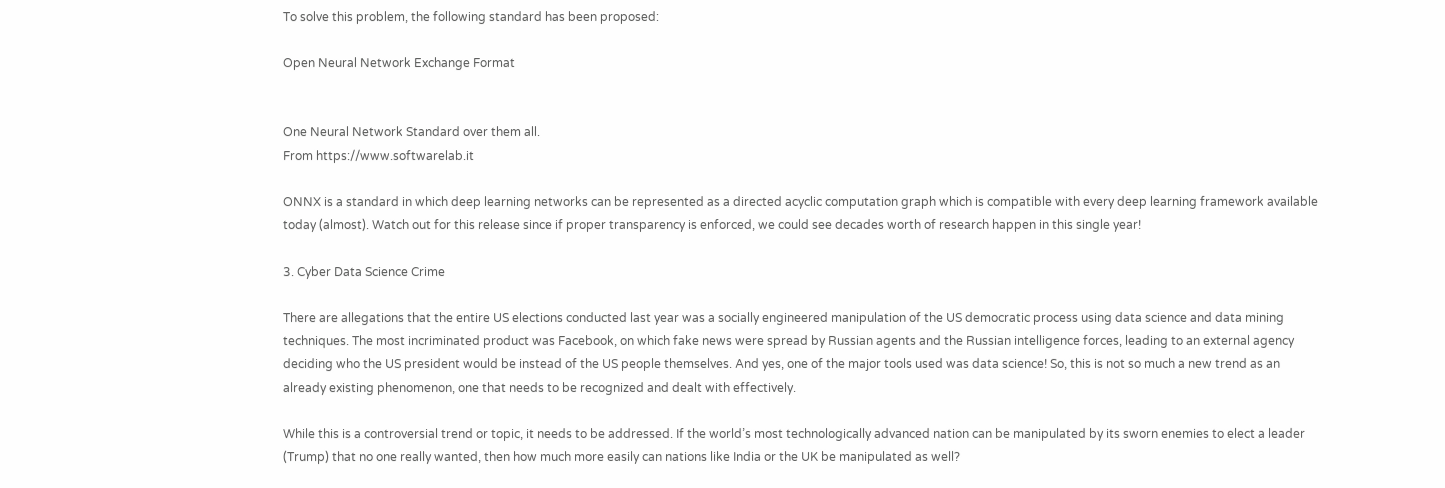To solve this problem, the following standard has been proposed:

Open Neural Network Exchange Format


One Neural Network Standard over them all.
From https://www.softwarelab.it

ONNX is a standard in which deep learning networks can be represented as a directed acyclic computation graph which is compatible with every deep learning framework available today (almost). Watch out for this release since if proper transparency is enforced, we could see decades worth of research happen in this single year!

3. Cyber Data Science Crime

There are allegations that the entire US elections conducted last year was a socially engineered manipulation of the US democratic process using data science and data mining techniques. The most incriminated product was Facebook, on which fake news were spread by Russian agents and the Russian intelligence forces, leading to an external agency deciding who the US president would be instead of the US people themselves. And yes, one of the major tools used was data science! So, this is not so much a new trend as an already existing phenomenon, one that needs to be recognized and dealt with effectively.

While this is a controversial trend or topic, it needs to be addressed. If the world’s most technologically advanced nation can be manipulated by its sworn enemies to elect a leader (Trump) that no one really wanted, then how much more easily can nations like India or the UK be manipulated as well?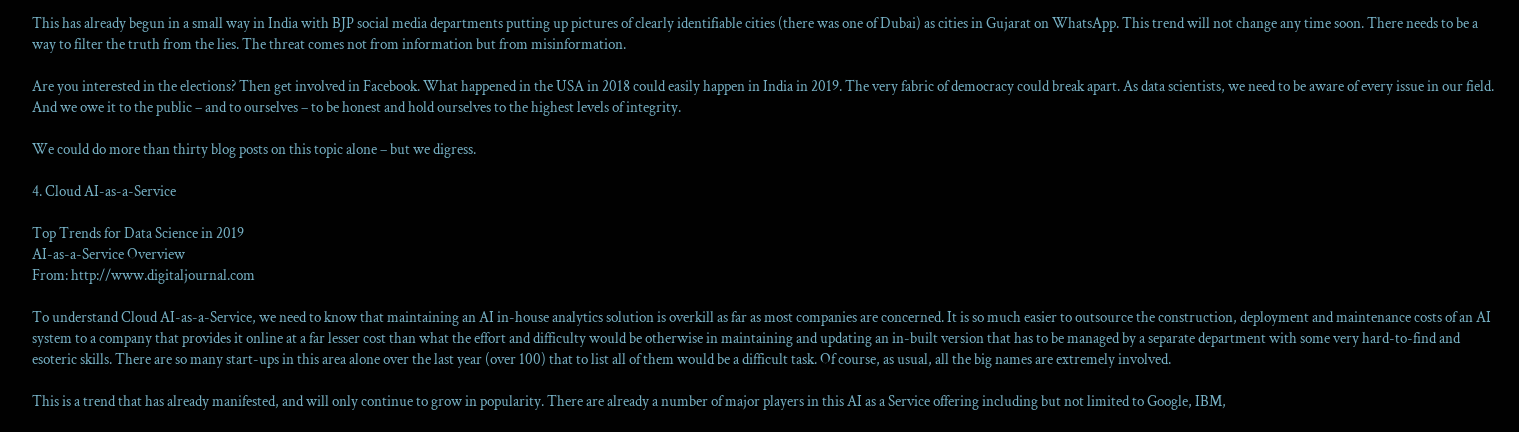This has already begun in a small way in India with BJP social media departments putting up pictures of clearly identifiable cities (there was one of Dubai) as cities in Gujarat on WhatsApp. This trend will not change any time soon. There needs to be a way to filter the truth from the lies. The threat comes not from information but from misinformation.

Are you interested in the elections? Then get involved in Facebook. What happened in the USA in 2018 could easily happen in India in 2019. The very fabric of democracy could break apart. As data scientists, we need to be aware of every issue in our field. And we owe it to the public – and to ourselves – to be honest and hold ourselves to the highest levels of integrity.

We could do more than thirty blog posts on this topic alone – but we digress.

4. Cloud AI-as-a-Service

Top Trends for Data Science in 2019
AI-as-a-Service Overview
From: http://www.digitaljournal.com

To understand Cloud AI-as-a-Service, we need to know that maintaining an AI in-house analytics solution is overkill as far as most companies are concerned. It is so much easier to outsource the construction, deployment and maintenance costs of an AI system to a company that provides it online at a far lesser cost than what the effort and difficulty would be otherwise in maintaining and updating an in-built version that has to be managed by a separate department with some very hard-to-find and esoteric skills. There are so many start-ups in this area alone over the last year (over 100) that to list all of them would be a difficult task. Of course, as usual, all the big names are extremely involved.

This is a trend that has already manifested, and will only continue to grow in popularity. There are already a number of major players in this AI as a Service offering including but not limited to Google, IBM,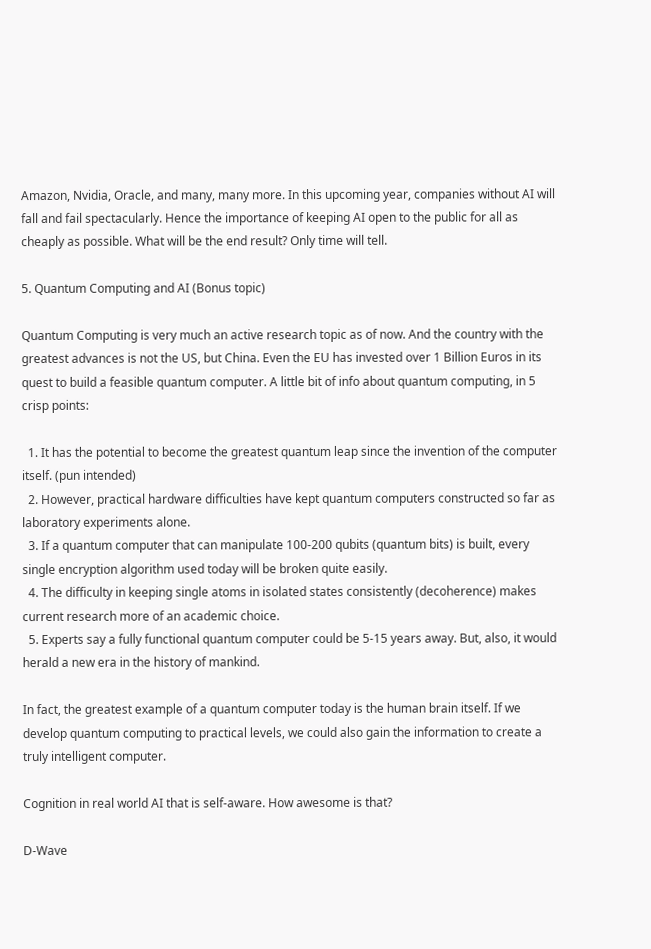Amazon, Nvidia, Oracle, and many, many more. In this upcoming year, companies without AI will fall and fail spectacularly. Hence the importance of keeping AI open to the public for all as cheaply as possible. What will be the end result? Only time will tell.

5. Quantum Computing and AI (Bonus topic)

Quantum Computing is very much an active research topic as of now. And the country with the greatest advances is not the US, but China. Even the EU has invested over 1 Billion Euros in its quest to build a feasible quantum computer. A little bit of info about quantum computing, in 5 crisp points:

  1. It has the potential to become the greatest quantum leap since the invention of the computer itself. (pun intended)
  2. However, practical hardware difficulties have kept quantum computers constructed so far as laboratory experiments alone.
  3. If a quantum computer that can manipulate 100-200 qubits (quantum bits) is built, every single encryption algorithm used today will be broken quite easily.
  4. The difficulty in keeping single atoms in isolated states consistently (decoherence) makes current research more of an academic choice.
  5. Experts say a fully functional quantum computer could be 5-15 years away. But, also, it would herald a new era in the history of mankind.

In fact, the greatest example of a quantum computer today is the human brain itself. If we develop quantum computing to practical levels, we could also gain the information to create a truly intelligent computer.

Cognition in real world AI that is self-aware. How awesome is that?

D-Wave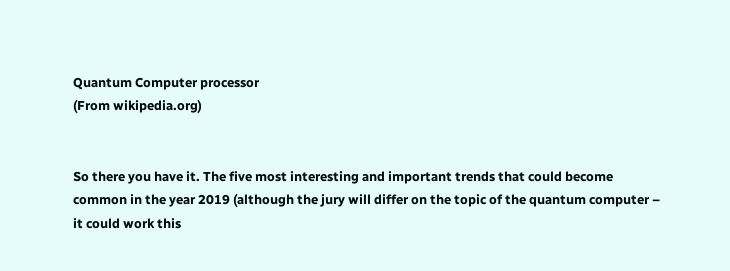Quantum Computer processor
(From wikipedia.org)


So there you have it. The five most interesting and important trends that could become common in the year 2019 (although the jury will differ on the topic of the quantum computer – it could work this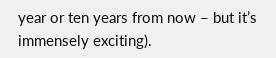year or ten years from now – but it’s immensely exciting).